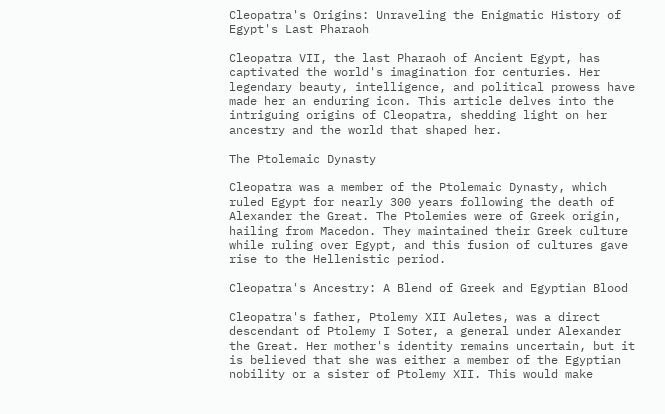Cleopatra's Origins: Unraveling the Enigmatic History of Egypt's Last Pharaoh

Cleopatra VII, the last Pharaoh of Ancient Egypt, has captivated the world's imagination for centuries. Her legendary beauty, intelligence, and political prowess have made her an enduring icon. This article delves into the intriguing origins of Cleopatra, shedding light on her ancestry and the world that shaped her.

The Ptolemaic Dynasty

Cleopatra was a member of the Ptolemaic Dynasty, which ruled Egypt for nearly 300 years following the death of Alexander the Great. The Ptolemies were of Greek origin, hailing from Macedon. They maintained their Greek culture while ruling over Egypt, and this fusion of cultures gave rise to the Hellenistic period.

Cleopatra's Ancestry: A Blend of Greek and Egyptian Blood

Cleopatra's father, Ptolemy XII Auletes, was a direct descendant of Ptolemy I Soter, a general under Alexander the Great. Her mother's identity remains uncertain, but it is believed that she was either a member of the Egyptian nobility or a sister of Ptolemy XII. This would make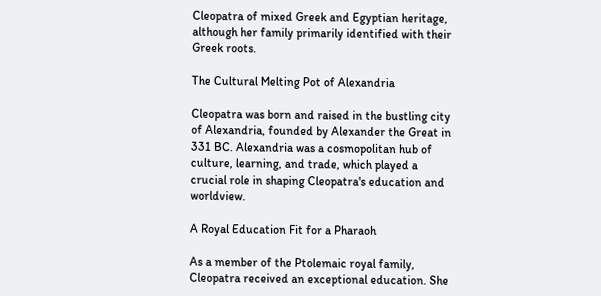Cleopatra of mixed Greek and Egyptian heritage, although her family primarily identified with their Greek roots.

The Cultural Melting Pot of Alexandria

Cleopatra was born and raised in the bustling city of Alexandria, founded by Alexander the Great in 331 BC. Alexandria was a cosmopolitan hub of culture, learning, and trade, which played a crucial role in shaping Cleopatra's education and worldview.

A Royal Education Fit for a Pharaoh

As a member of the Ptolemaic royal family, Cleopatra received an exceptional education. She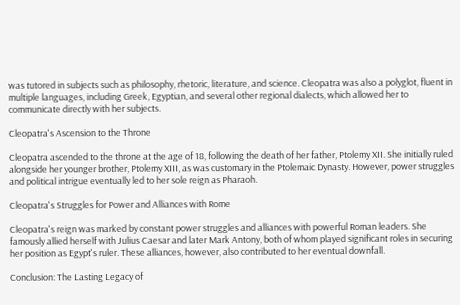was tutored in subjects such as philosophy, rhetoric, literature, and science. Cleopatra was also a polyglot, fluent in multiple languages, including Greek, Egyptian, and several other regional dialects, which allowed her to communicate directly with her subjects.

Cleopatra's Ascension to the Throne

Cleopatra ascended to the throne at the age of 18, following the death of her father, Ptolemy XII. She initially ruled alongside her younger brother, Ptolemy XIII, as was customary in the Ptolemaic Dynasty. However, power struggles and political intrigue eventually led to her sole reign as Pharaoh.

Cleopatra's Struggles for Power and Alliances with Rome

Cleopatra's reign was marked by constant power struggles and alliances with powerful Roman leaders. She famously allied herself with Julius Caesar and later Mark Antony, both of whom played significant roles in securing her position as Egypt's ruler. These alliances, however, also contributed to her eventual downfall.

Conclusion: The Lasting Legacy of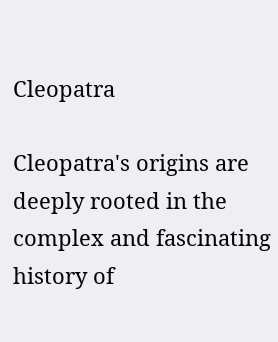Cleopatra

Cleopatra's origins are deeply rooted in the complex and fascinating history of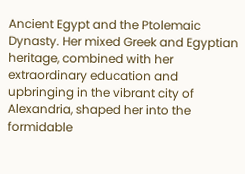Ancient Egypt and the Ptolemaic Dynasty. Her mixed Greek and Egyptian heritage, combined with her extraordinary education and upbringing in the vibrant city of Alexandria, shaped her into the formidable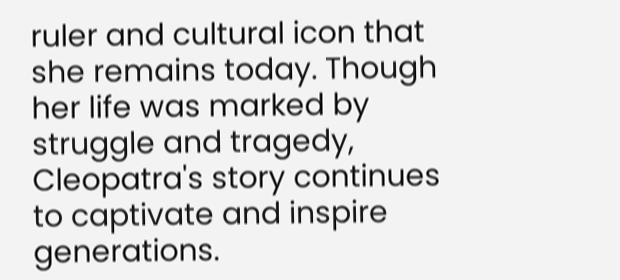ruler and cultural icon that she remains today. Though her life was marked by struggle and tragedy, Cleopatra's story continues to captivate and inspire generations.